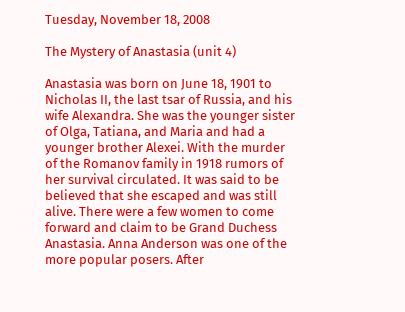Tuesday, November 18, 2008

The Mystery of Anastasia (unit 4)

Anastasia was born on June 18, 1901 to Nicholas II, the last tsar of Russia, and his wife Alexandra. She was the younger sister of Olga, Tatiana, and Maria and had a younger brother Alexei. With the murder of the Romanov family in 1918 rumors of her survival circulated. It was said to be believed that she escaped and was still alive. There were a few women to come forward and claim to be Grand Duchess Anastasia. Anna Anderson was one of the more popular posers. After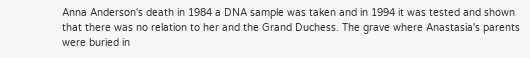Anna Anderson's death in 1984 a DNA sample was taken and in 1994 it was tested and shown that there was no relation to her and the Grand Duchess. The grave where Anastasia's parents were buried in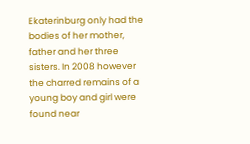Ekaterinburg only had the bodies of her mother, father and her three sisters. In 2008 however the charred remains of a young boy and girl were found near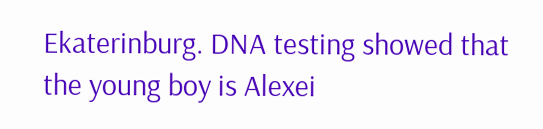Ekaterinburg. DNA testing showed that the young boy is Alexei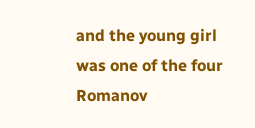and the young girl was one of the four Romanov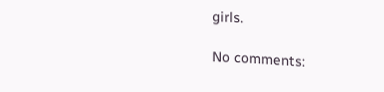girls.

No comments: